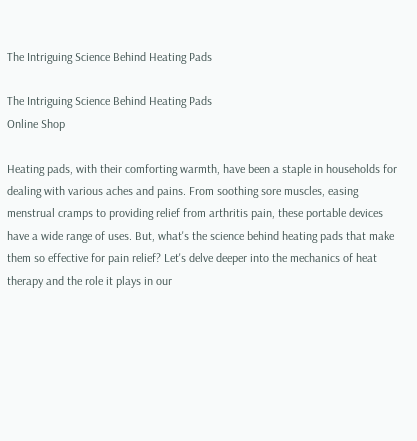The Intriguing Science Behind Heating Pads

The Intriguing Science Behind Heating Pads
Online Shop

Heating pads, with their comforting warmth, have been a staple in households for dealing with various aches and pains. From soothing sore muscles, easing menstrual cramps to providing relief from arthritis pain, these portable devices have a wide range of uses. But, what's the science behind heating pads that make them so effective for pain relief? Let's delve deeper into the mechanics of heat therapy and the role it plays in our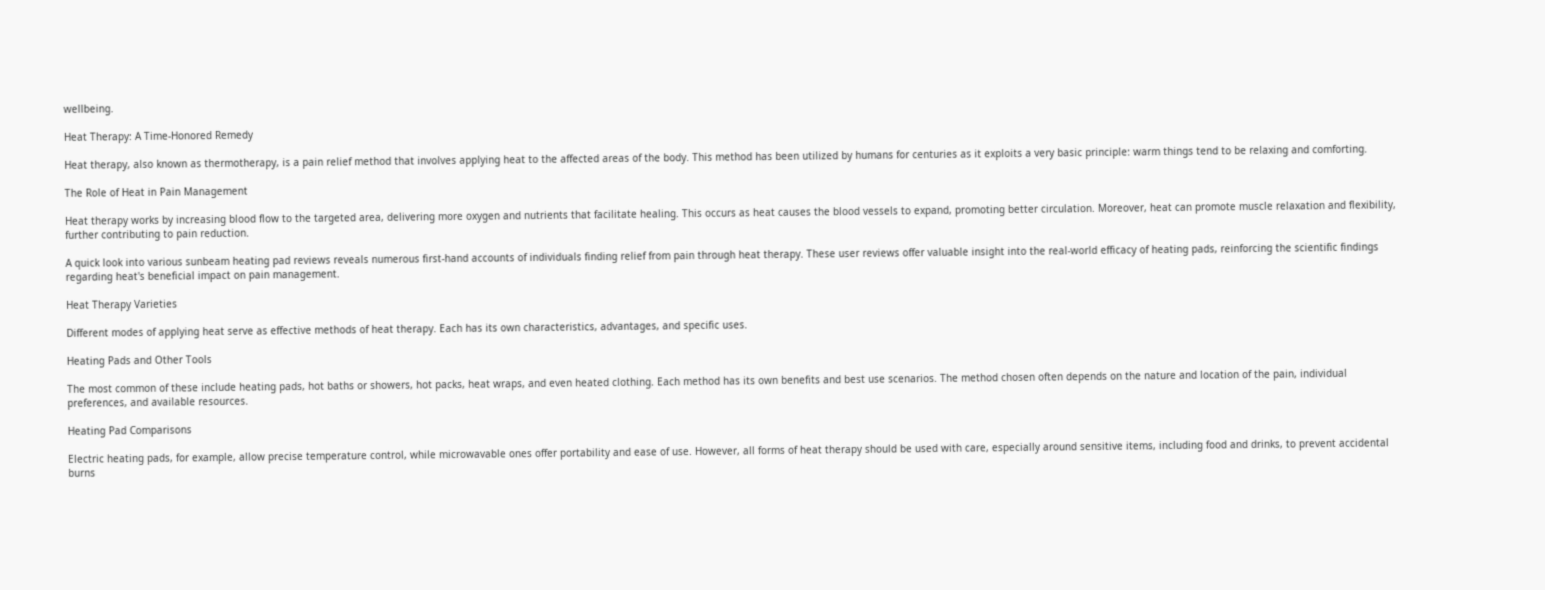wellbeing.

Heat Therapy: A Time-Honored Remedy

Heat therapy, also known as thermotherapy, is a pain relief method that involves applying heat to the affected areas of the body. This method has been utilized by humans for centuries as it exploits a very basic principle: warm things tend to be relaxing and comforting.

The Role of Heat in Pain Management

Heat therapy works by increasing blood flow to the targeted area, delivering more oxygen and nutrients that facilitate healing. This occurs as heat causes the blood vessels to expand, promoting better circulation. Moreover, heat can promote muscle relaxation and flexibility, further contributing to pain reduction.

A quick look into various sunbeam heating pad reviews reveals numerous first-hand accounts of individuals finding relief from pain through heat therapy. These user reviews offer valuable insight into the real-world efficacy of heating pads, reinforcing the scientific findings regarding heat's beneficial impact on pain management.

Heat Therapy Varieties

Different modes of applying heat serve as effective methods of heat therapy. Each has its own characteristics, advantages, and specific uses.

Heating Pads and Other Tools

The most common of these include heating pads, hot baths or showers, hot packs, heat wraps, and even heated clothing. Each method has its own benefits and best use scenarios. The method chosen often depends on the nature and location of the pain, individual preferences, and available resources.

Heating Pad Comparisons

Electric heating pads, for example, allow precise temperature control, while microwavable ones offer portability and ease of use. However, all forms of heat therapy should be used with care, especially around sensitive items, including food and drinks, to prevent accidental burns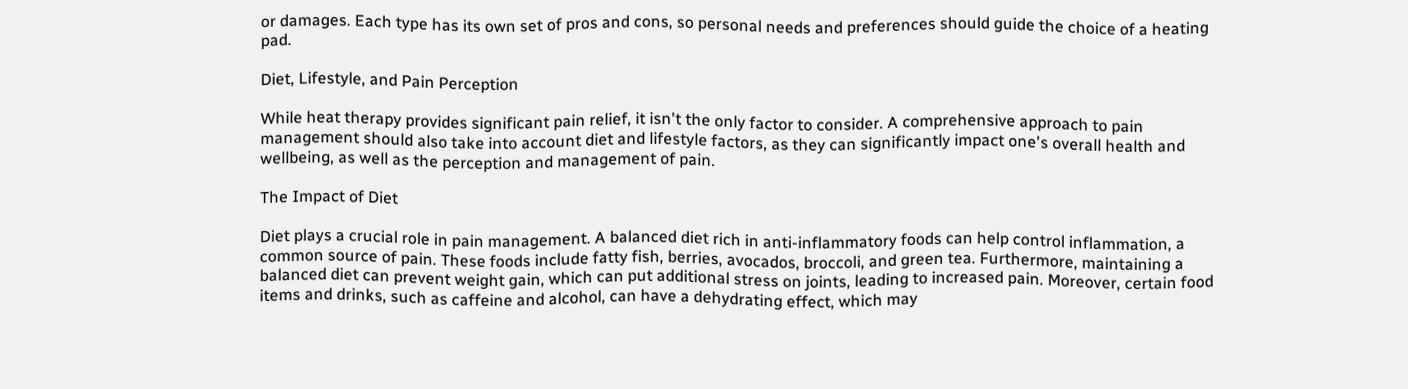or damages. Each type has its own set of pros and cons, so personal needs and preferences should guide the choice of a heating pad.

Diet, Lifestyle, and Pain Perception

While heat therapy provides significant pain relief, it isn't the only factor to consider. A comprehensive approach to pain management should also take into account diet and lifestyle factors, as they can significantly impact one's overall health and wellbeing, as well as the perception and management of pain.

The Impact of Diet

Diet plays a crucial role in pain management. A balanced diet rich in anti-inflammatory foods can help control inflammation, a common source of pain. These foods include fatty fish, berries, avocados, broccoli, and green tea. Furthermore, maintaining a balanced diet can prevent weight gain, which can put additional stress on joints, leading to increased pain. Moreover, certain food items and drinks, such as caffeine and alcohol, can have a dehydrating effect, which may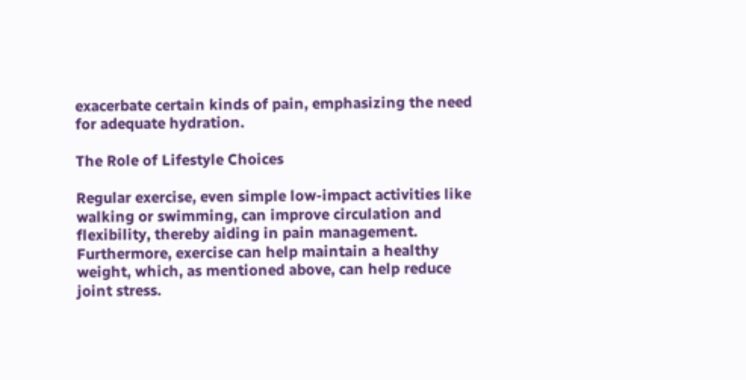exacerbate certain kinds of pain, emphasizing the need for adequate hydration.

The Role of Lifestyle Choices

Regular exercise, even simple low-impact activities like walking or swimming, can improve circulation and flexibility, thereby aiding in pain management. Furthermore, exercise can help maintain a healthy weight, which, as mentioned above, can help reduce joint stress.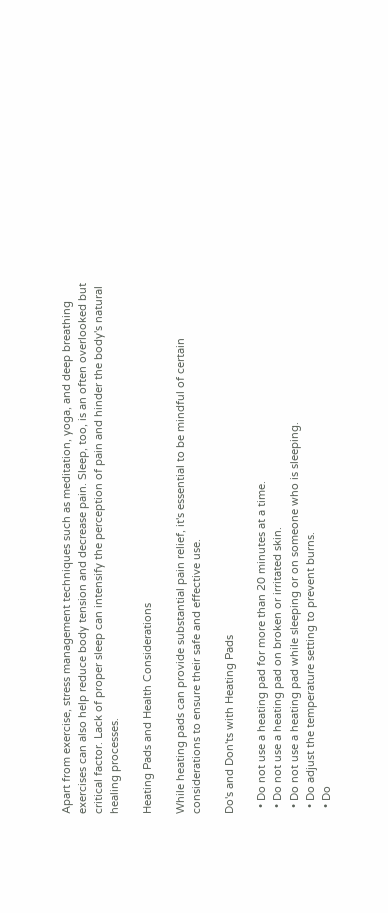Apart from exercise, stress management techniques such as meditation, yoga, and deep breathing exercises can also help reduce body tension and decrease pain. Sleep, too, is an often overlooked but critical factor. Lack of proper sleep can intensify the perception of pain and hinder the body's natural healing processes.

Heating Pads and Health Considerations

While heating pads can provide substantial pain relief, it's essential to be mindful of certain considerations to ensure their safe and effective use.

Do's and Don'ts with Heating Pads

  • Do not use a heating pad for more than 20 minutes at a time.
  • Do not use a heating pad on broken or irritated skin.
  • Do not use a heating pad while sleeping or on someone who is sleeping.
  • Do adjust the temperature setting to prevent burns.
  • Do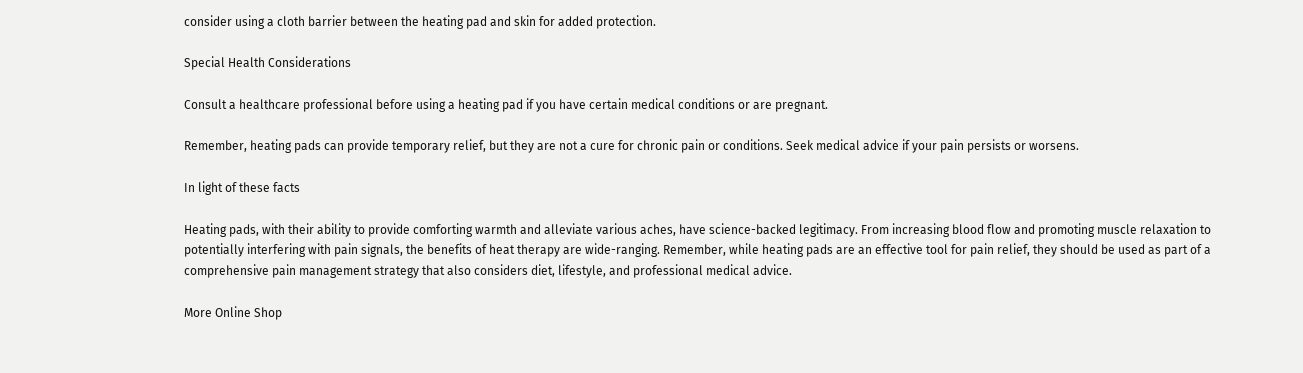consider using a cloth barrier between the heating pad and skin for added protection.

Special Health Considerations

Consult a healthcare professional before using a heating pad if you have certain medical conditions or are pregnant.

Remember, heating pads can provide temporary relief, but they are not a cure for chronic pain or conditions. Seek medical advice if your pain persists or worsens.

In light of these facts

Heating pads, with their ability to provide comforting warmth and alleviate various aches, have science-backed legitimacy. From increasing blood flow and promoting muscle relaxation to potentially interfering with pain signals, the benefits of heat therapy are wide-ranging. Remember, while heating pads are an effective tool for pain relief, they should be used as part of a comprehensive pain management strategy that also considers diet, lifestyle, and professional medical advice.

More Online Shop